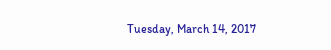Tuesday, March 14, 2017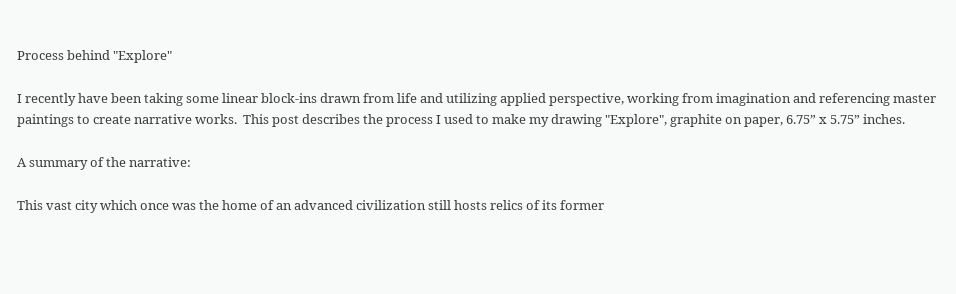Process behind "Explore"

I recently have been taking some linear block-ins drawn from life and utilizing applied perspective, working from imagination and referencing master paintings to create narrative works.  This post describes the process I used to make my drawing "Explore", graphite on paper, 6.75” x 5.75” inches.

A summary of the narrative:

This vast city which once was the home of an advanced civilization still hosts relics of its former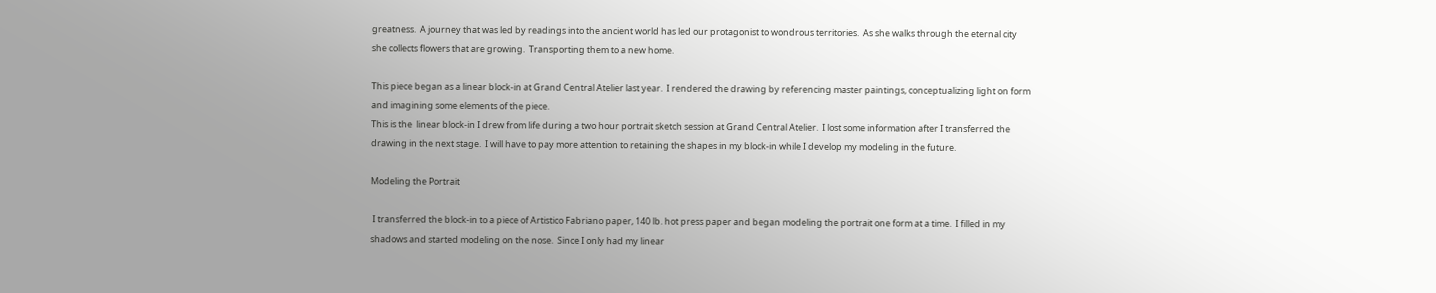greatness.  A journey that was led by readings into the ancient world has led our protagonist to wondrous territories.  As she walks through the eternal city she collects flowers that are growing.  Transporting them to a new home.

This piece began as a linear block-in at Grand Central Atelier last year.  I rendered the drawing by referencing master paintings, conceptualizing light on form and imagining some elements of the piece.
This is the  linear block-in I drew from life during a two hour portrait sketch session at Grand Central Atelier.  I lost some information after I transferred the drawing in the next stage.  I will have to pay more attention to retaining the shapes in my block-in while I develop my modeling in the future.

Modeling the Portrait

 I transferred the block-in to a piece of Artistico Fabriano paper, 140 lb. hot press paper and began modeling the portrait one form at a time.  I filled in my shadows and started modeling on the nose.  Since I only had my linear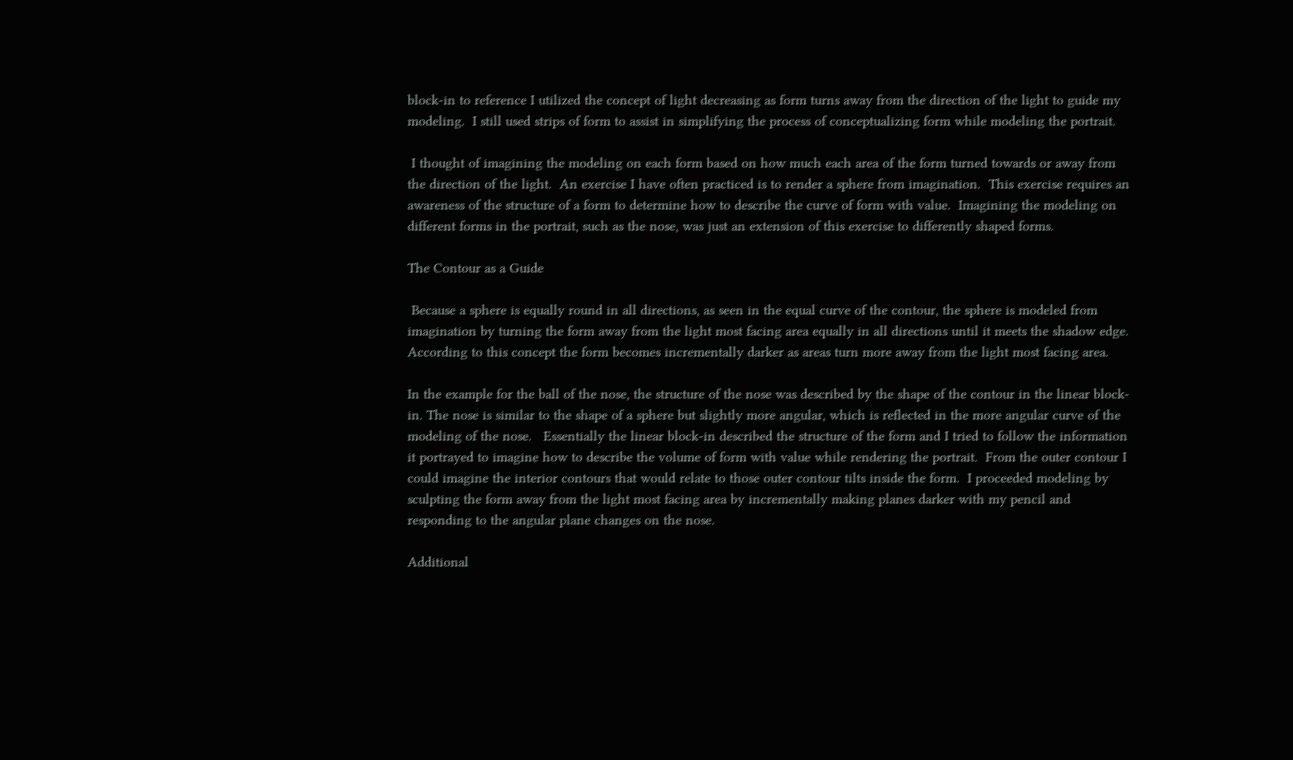block-in to reference I utilized the concept of light decreasing as form turns away from the direction of the light to guide my modeling.  I still used strips of form to assist in simplifying the process of conceptualizing form while modeling the portrait.

 I thought of imagining the modeling on each form based on how much each area of the form turned towards or away from the direction of the light.  An exercise I have often practiced is to render a sphere from imagination.  This exercise requires an awareness of the structure of a form to determine how to describe the curve of form with value.  Imagining the modeling on different forms in the portrait, such as the nose, was just an extension of this exercise to differently shaped forms.

The Contour as a Guide

 Because a sphere is equally round in all directions, as seen in the equal curve of the contour, the sphere is modeled from imagination by turning the form away from the light most facing area equally in all directions until it meets the shadow edge. According to this concept the form becomes incrementally darker as areas turn more away from the light most facing area.

In the example for the ball of the nose, the structure of the nose was described by the shape of the contour in the linear block-in. The nose is similar to the shape of a sphere but slightly more angular, which is reflected in the more angular curve of the modeling of the nose.   Essentially the linear block-in described the structure of the form and I tried to follow the information it portrayed to imagine how to describe the volume of form with value while rendering the portrait.  From the outer contour I could imagine the interior contours that would relate to those outer contour tilts inside the form.  I proceeded modeling by sculpting the form away from the light most facing area by incrementally making planes darker with my pencil and responding to the angular plane changes on the nose.

Additional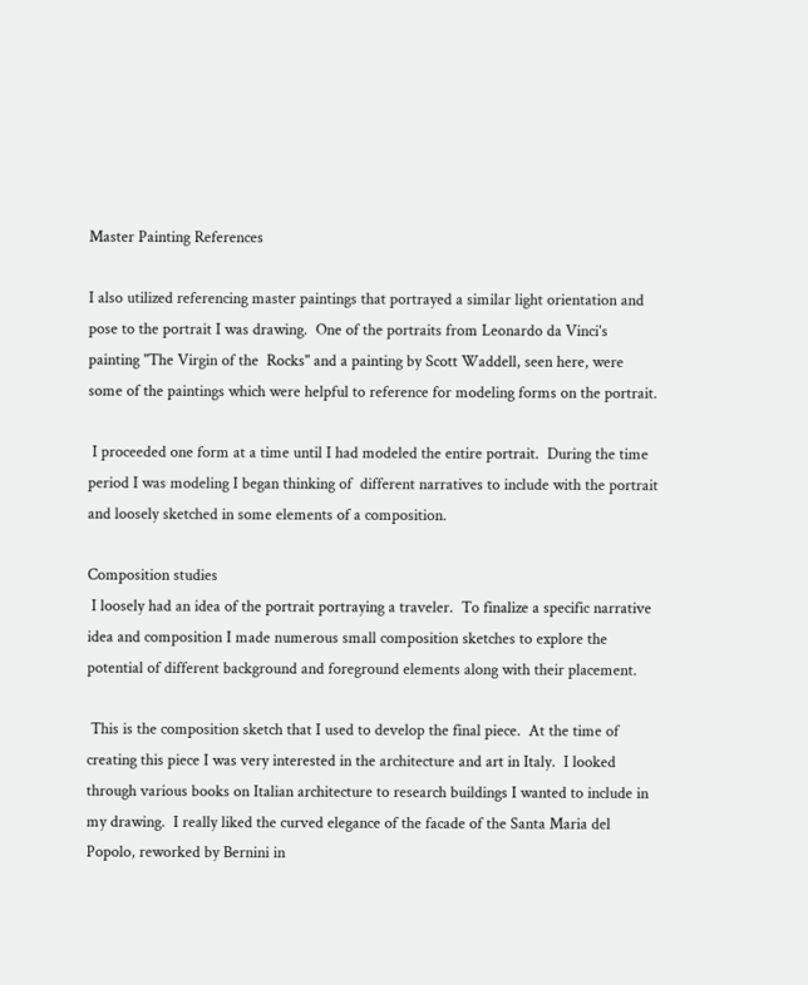Master Painting References

I also utilized referencing master paintings that portrayed a similar light orientation and  pose to the portrait I was drawing.  One of the portraits from Leonardo da Vinci's painting "The Virgin of the  Rocks" and a painting by Scott Waddell, seen here, were some of the paintings which were helpful to reference for modeling forms on the portrait.

 I proceeded one form at a time until I had modeled the entire portrait.  During the time period I was modeling I began thinking of  different narratives to include with the portrait and loosely sketched in some elements of a composition.

Composition studies
 I loosely had an idea of the portrait portraying a traveler.  To finalize a specific narrative idea and composition I made numerous small composition sketches to explore the potential of different background and foreground elements along with their placement.

 This is the composition sketch that I used to develop the final piece.  At the time of creating this piece I was very interested in the architecture and art in Italy.  I looked through various books on Italian architecture to research buildings I wanted to include in my drawing.  I really liked the curved elegance of the facade of the Santa Maria del Popolo, reworked by Bernini in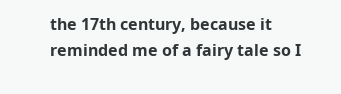the 17th century, because it reminded me of a fairy tale so I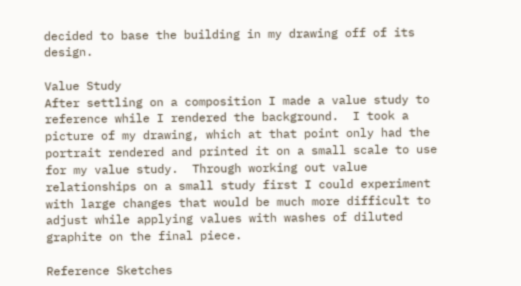decided to base the building in my drawing off of its design.

Value Study
After settling on a composition I made a value study to reference while I rendered the background.  I took a picture of my drawing, which at that point only had the portrait rendered and printed it on a small scale to use for my value study.  Through working out value relationships on a small study first I could experiment with large changes that would be much more difficult to adjust while applying values with washes of diluted graphite on the final piece.

Reference Sketches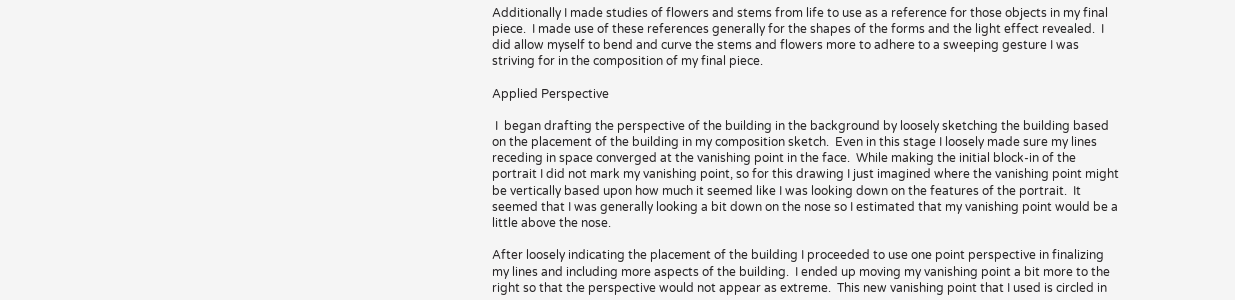Additionally I made studies of flowers and stems from life to use as a reference for those objects in my final piece.  I made use of these references generally for the shapes of the forms and the light effect revealed.  I did allow myself to bend and curve the stems and flowers more to adhere to a sweeping gesture I was striving for in the composition of my final piece.

Applied Perspective

 I  began drafting the perspective of the building in the background by loosely sketching the building based on the placement of the building in my composition sketch.  Even in this stage I loosely made sure my lines receding in space converged at the vanishing point in the face.  While making the initial block-in of the portrait I did not mark my vanishing point, so for this drawing I just imagined where the vanishing point might be vertically based upon how much it seemed like I was looking down on the features of the portrait.  It seemed that I was generally looking a bit down on the nose so I estimated that my vanishing point would be a little above the nose.

After loosely indicating the placement of the building I proceeded to use one point perspective in finalizing my lines and including more aspects of the building.  I ended up moving my vanishing point a bit more to the right so that the perspective would not appear as extreme.  This new vanishing point that I used is circled in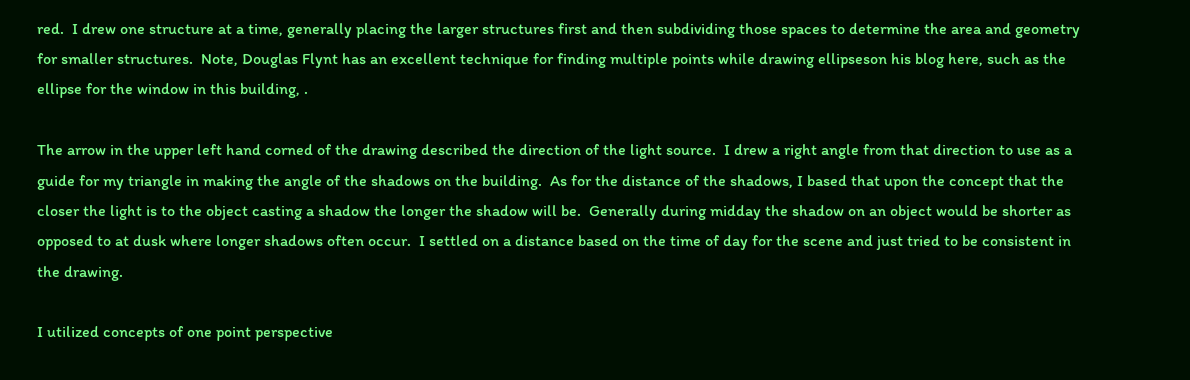red.  I drew one structure at a time, generally placing the larger structures first and then subdividing those spaces to determine the area and geometry for smaller structures.  Note, Douglas Flynt has an excellent technique for finding multiple points while drawing ellipseson his blog here, such as the ellipse for the window in this building, .

The arrow in the upper left hand corned of the drawing described the direction of the light source.  I drew a right angle from that direction to use as a guide for my triangle in making the angle of the shadows on the building.  As for the distance of the shadows, I based that upon the concept that the closer the light is to the object casting a shadow the longer the shadow will be.  Generally during midday the shadow on an object would be shorter as opposed to at dusk where longer shadows often occur.  I settled on a distance based on the time of day for the scene and just tried to be consistent in the drawing.

I utilized concepts of one point perspective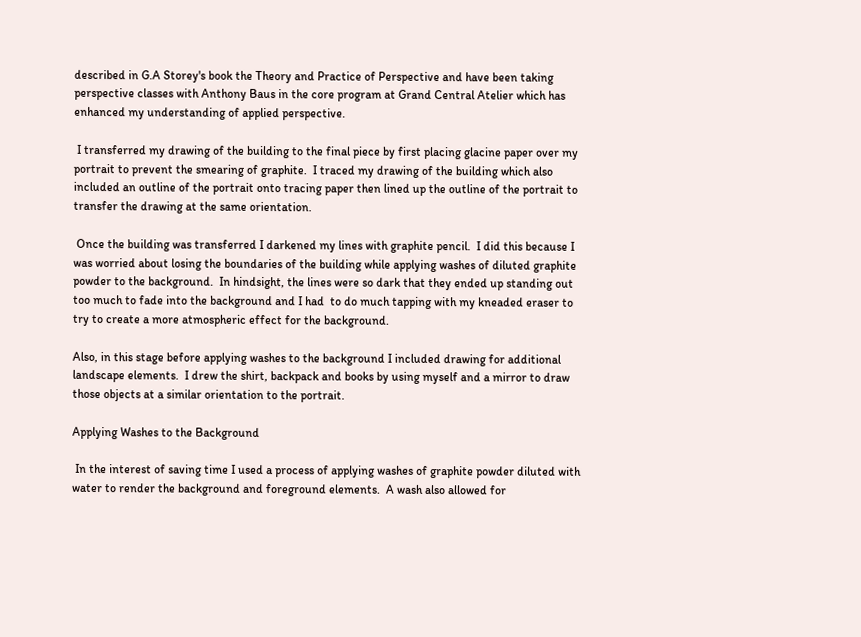described in G.A Storey's book the Theory and Practice of Perspective and have been taking perspective classes with Anthony Baus in the core program at Grand Central Atelier which has enhanced my understanding of applied perspective.

 I transferred my drawing of the building to the final piece by first placing glacine paper over my portrait to prevent the smearing of graphite.  I traced my drawing of the building which also included an outline of the portrait onto tracing paper then lined up the outline of the portrait to transfer the drawing at the same orientation.

 Once the building was transferred I darkened my lines with graphite pencil.  I did this because I was worried about losing the boundaries of the building while applying washes of diluted graphite powder to the background.  In hindsight, the lines were so dark that they ended up standing out too much to fade into the background and I had  to do much tapping with my kneaded eraser to try to create a more atmospheric effect for the background.

Also, in this stage before applying washes to the background I included drawing for additional landscape elements.  I drew the shirt, backpack and books by using myself and a mirror to draw those objects at a similar orientation to the portrait.

Applying Washes to the Background

 In the interest of saving time I used a process of applying washes of graphite powder diluted with water to render the background and foreground elements.  A wash also allowed for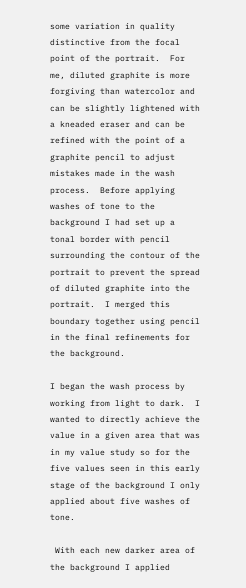some variation in quality distinctive from the focal point of the portrait.  For me, diluted graphite is more forgiving than watercolor and can be slightly lightened with a kneaded eraser and can be refined with the point of a graphite pencil to adjust mistakes made in the wash process.  Before applying washes of tone to the background I had set up a tonal border with pencil surrounding the contour of the portrait to prevent the spread of diluted graphite into the portrait.  I merged this boundary together using pencil in the final refinements for the background.

I began the wash process by working from light to dark.  I wanted to directly achieve the value in a given area that was in my value study so for the five values seen in this early stage of the background I only applied about five washes of tone.

 With each new darker area of the background I applied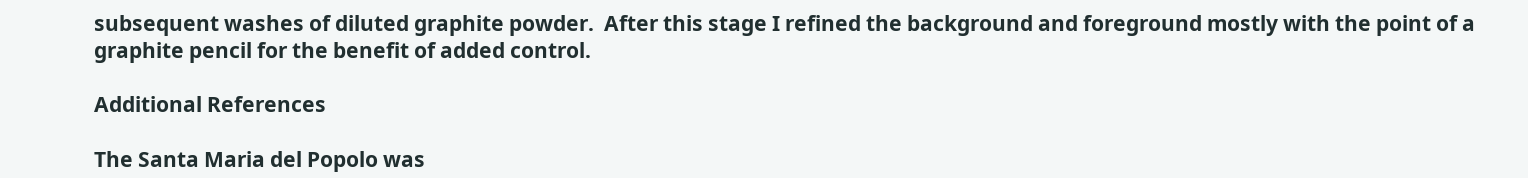subsequent washes of diluted graphite powder.  After this stage I refined the background and foreground mostly with the point of a graphite pencil for the benefit of added control.

Additional References

The Santa Maria del Popolo was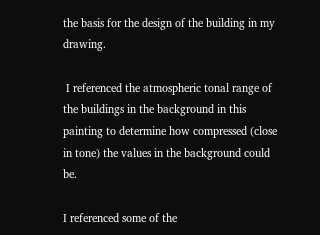the basis for the design of the building in my drawing.

 I referenced the atmospheric tonal range of the buildings in the background in this painting to determine how compressed (close in tone) the values in the background could be.

I referenced some of the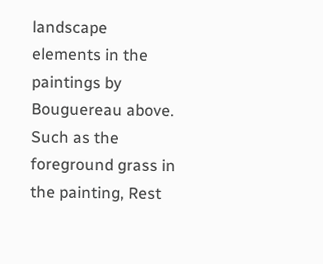landscape elements in the paintings by Bouguereau above.  Such as the foreground grass in the painting, Rest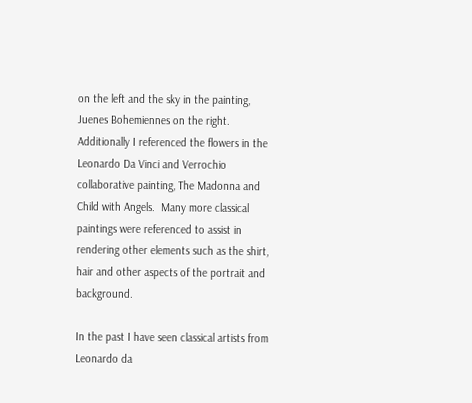on the left and the sky in the painting, Juenes Bohemiennes on the right.  Additionally I referenced the flowers in the Leonardo Da Vinci and Verrochio collaborative painting, The Madonna and Child with Angels.  Many more classical paintings were referenced to assist in rendering other elements such as the shirt, hair and other aspects of the portrait and background.

In the past I have seen classical artists from Leonardo da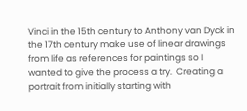Vinci in the 15th century to Anthony van Dyck in the 17th century make use of linear drawings from life as references for paintings so I wanted to give the process a try.  Creating a portrait from initially starting with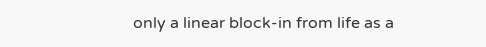only a linear block-in from life as a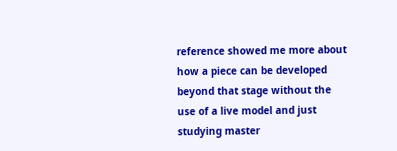reference showed me more about how a piece can be developed beyond that stage without the use of a live model and just studying master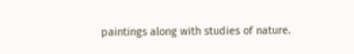paintings along with studies of nature.